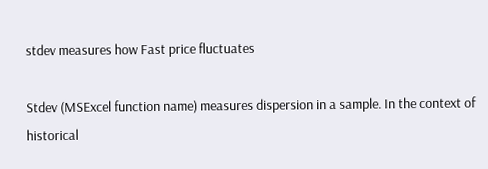stdev measures how Fast price fluctuates

Stdev (MSExcel function name) measures dispersion in a sample. In the context of historical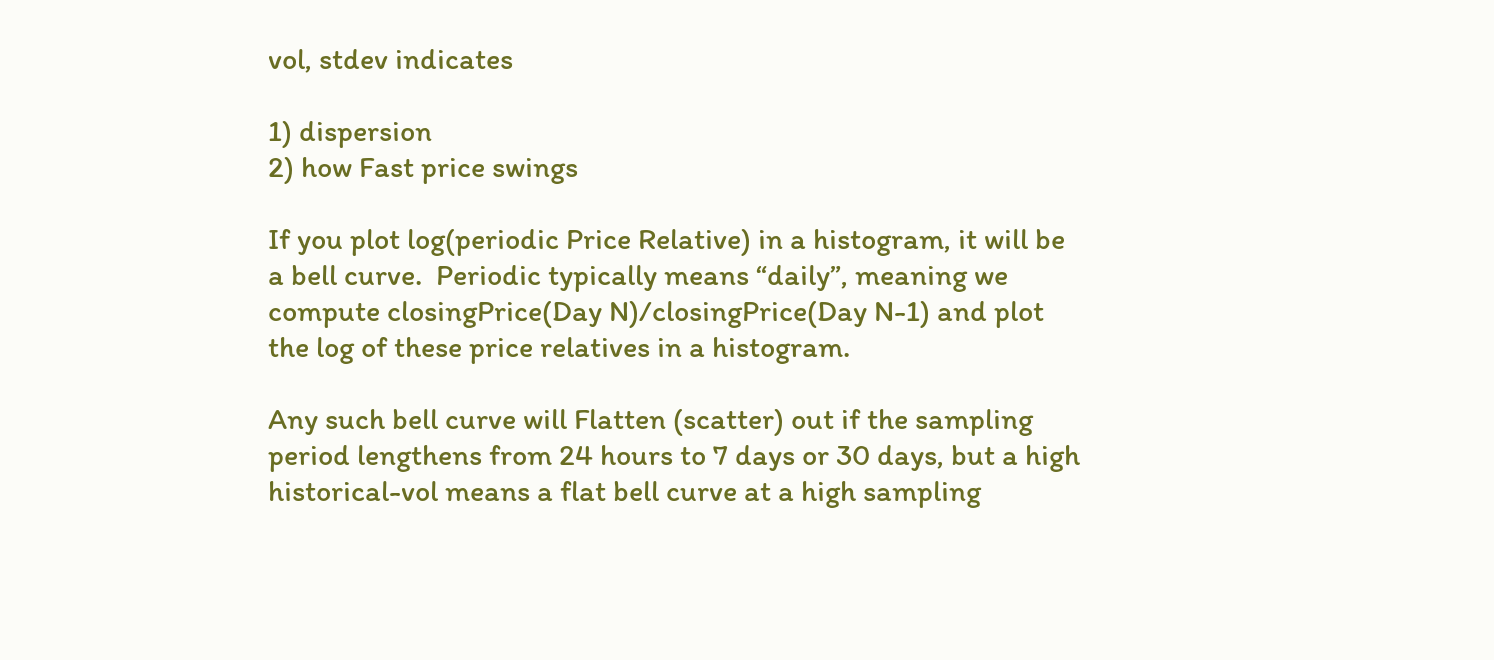vol, stdev indicates

1) dispersion
2) how Fast price swings

If you plot log(periodic Price Relative) in a histogram, it will be a bell curve.  Periodic typically means “daily”, meaning we compute closingPrice(Day N)/closingPrice(Day N-1) and plot the log of these price relatives in a histogram.

Any such bell curve will Flatten (scatter) out if the sampling period lengthens from 24 hours to 7 days or 30 days, but a high historical-vol means a flat bell curve at a high sampling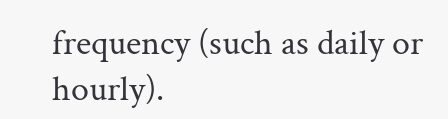frequency (such as daily or hourly).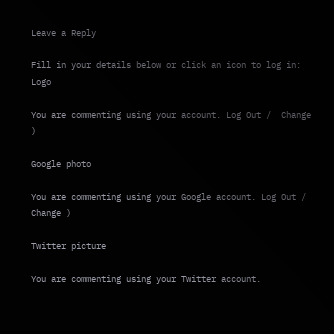Leave a Reply

Fill in your details below or click an icon to log in: Logo

You are commenting using your account. Log Out /  Change )

Google photo

You are commenting using your Google account. Log Out /  Change )

Twitter picture

You are commenting using your Twitter account.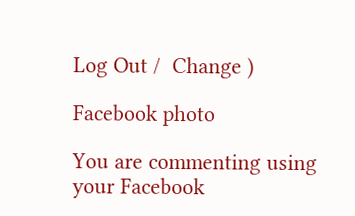Log Out /  Change )

Facebook photo

You are commenting using your Facebook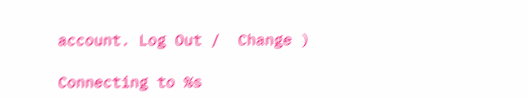account. Log Out /  Change )

Connecting to %s